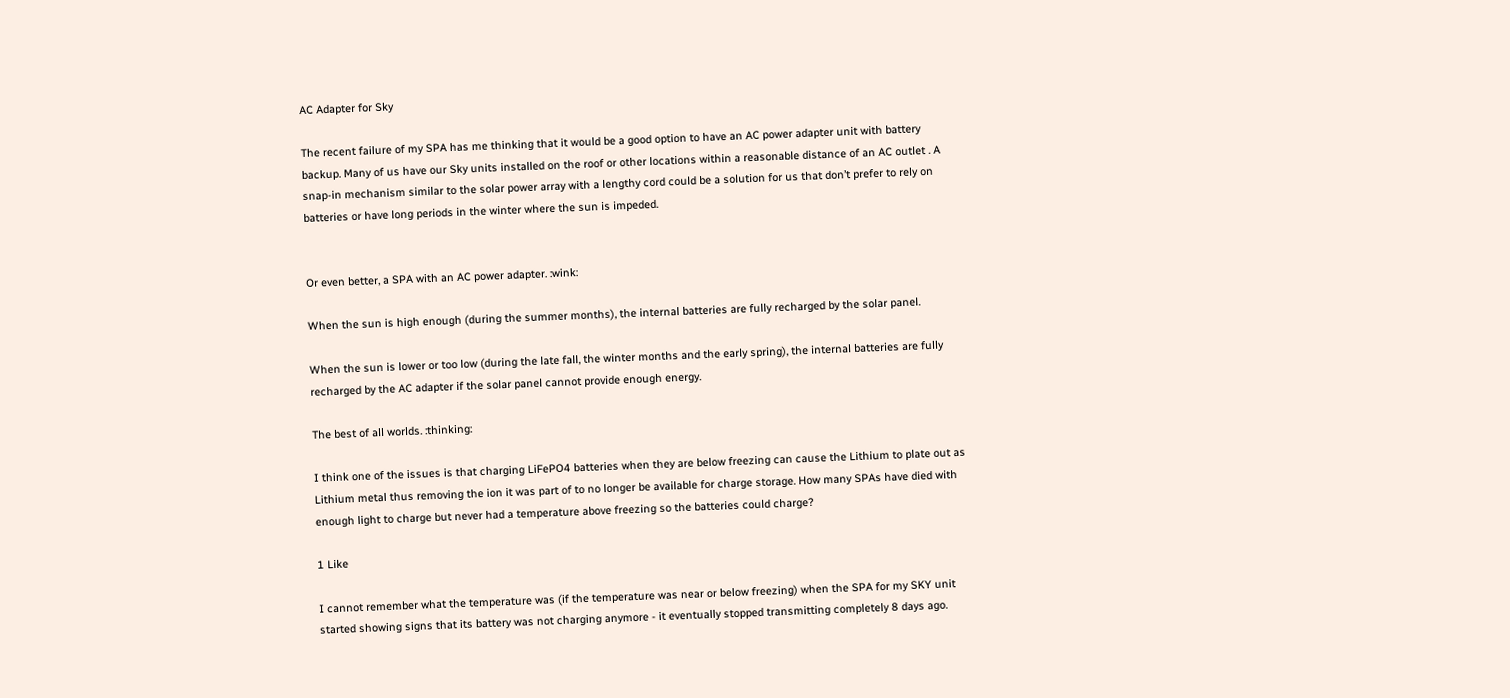AC Adapter for Sky

The recent failure of my SPA has me thinking that it would be a good option to have an AC power adapter unit with battery backup. Many of us have our Sky units installed on the roof or other locations within a reasonable distance of an AC outlet . A snap-in mechanism similar to the solar power array with a lengthy cord could be a solution for us that don’t prefer to rely on batteries or have long periods in the winter where the sun is impeded.


Or even better, a SPA with an AC power adapter. :wink:

When the sun is high enough (during the summer months), the internal batteries are fully recharged by the solar panel.

When the sun is lower or too low (during the late fall, the winter months and the early spring), the internal batteries are fully recharged by the AC adapter if the solar panel cannot provide enough energy.

The best of all worlds. :thinking:

I think one of the issues is that charging LiFePO4 batteries when they are below freezing can cause the Lithium to plate out as Lithium metal thus removing the ion it was part of to no longer be available for charge storage. How many SPAs have died with enough light to charge but never had a temperature above freezing so the batteries could charge?

1 Like

I cannot remember what the temperature was (if the temperature was near or below freezing) when the SPA for my SKY unit started showing signs that its battery was not charging anymore - it eventually stopped transmitting completely 8 days ago.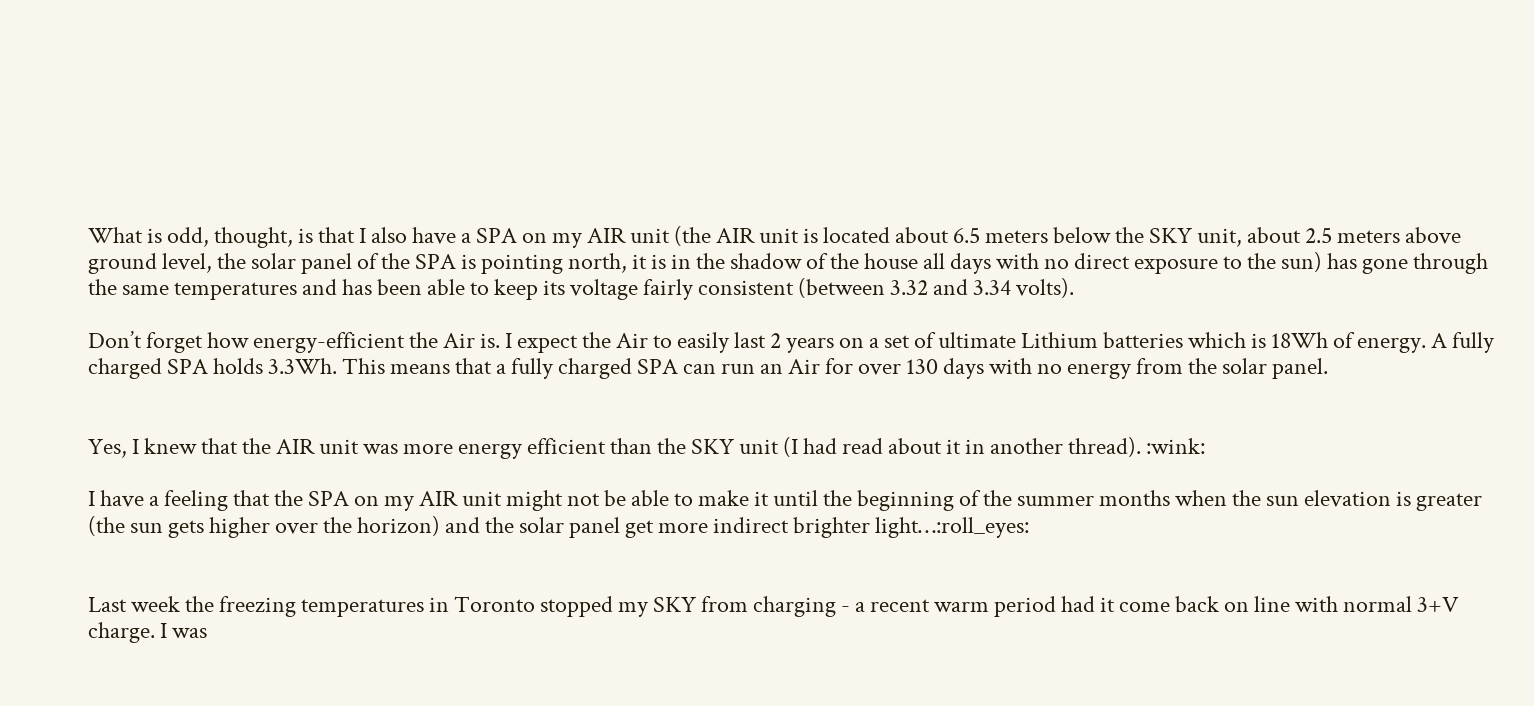What is odd, thought, is that I also have a SPA on my AIR unit (the AIR unit is located about 6.5 meters below the SKY unit, about 2.5 meters above ground level, the solar panel of the SPA is pointing north, it is in the shadow of the house all days with no direct exposure to the sun) has gone through the same temperatures and has been able to keep its voltage fairly consistent (between 3.32 and 3.34 volts).

Don’t forget how energy-efficient the Air is. I expect the Air to easily last 2 years on a set of ultimate Lithium batteries which is 18Wh of energy. A fully charged SPA holds 3.3Wh. This means that a fully charged SPA can run an Air for over 130 days with no energy from the solar panel.


Yes, I knew that the AIR unit was more energy efficient than the SKY unit (I had read about it in another thread). :wink:

I have a feeling that the SPA on my AIR unit might not be able to make it until the beginning of the summer months when the sun elevation is greater (the sun gets higher over the horizon) and the solar panel get more indirect brighter light…:roll_eyes:


Last week the freezing temperatures in Toronto stopped my SKY from charging - a recent warm period had it come back on line with normal 3+V charge. I was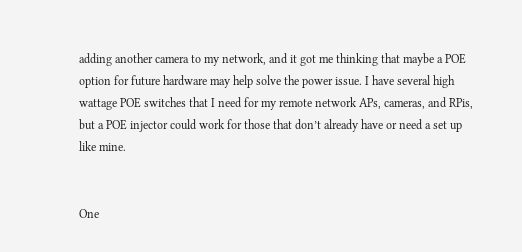adding another camera to my network, and it got me thinking that maybe a POE option for future hardware may help solve the power issue. I have several high wattage POE switches that I need for my remote network APs, cameras, and RPis, but a POE injector could work for those that don’t already have or need a set up like mine.


One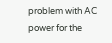problem with AC power for the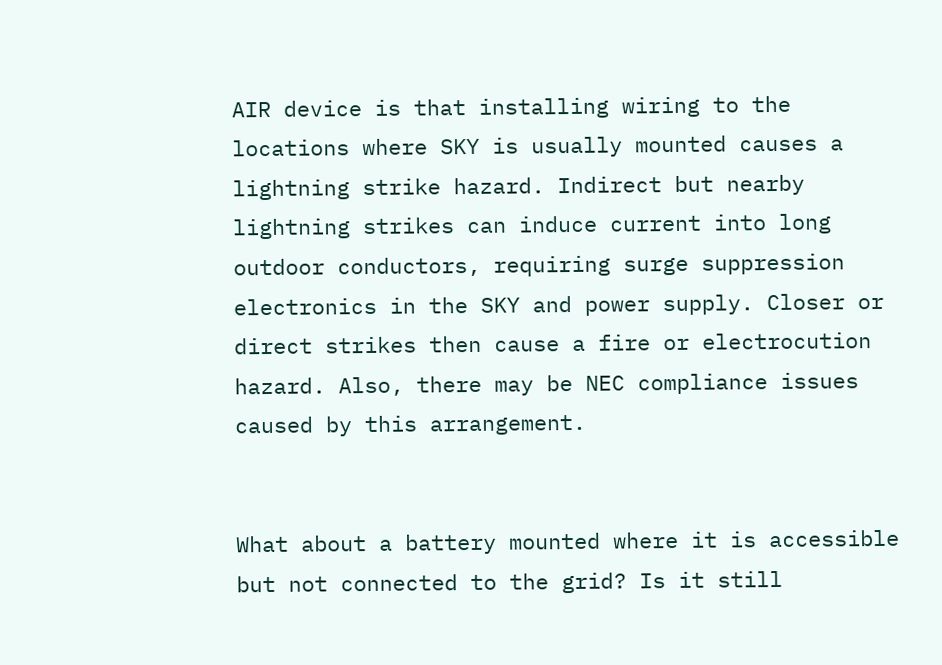AIR device is that installing wiring to the locations where SKY is usually mounted causes a lightning strike hazard. Indirect but nearby lightning strikes can induce current into long outdoor conductors, requiring surge suppression electronics in the SKY and power supply. Closer or direct strikes then cause a fire or electrocution hazard. Also, there may be NEC compliance issues caused by this arrangement.


What about a battery mounted where it is accessible but not connected to the grid? Is it still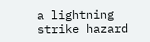a lightning strike hazard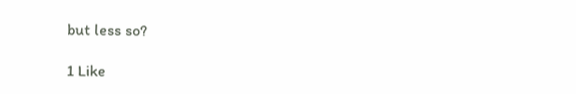but less so?

1 Like